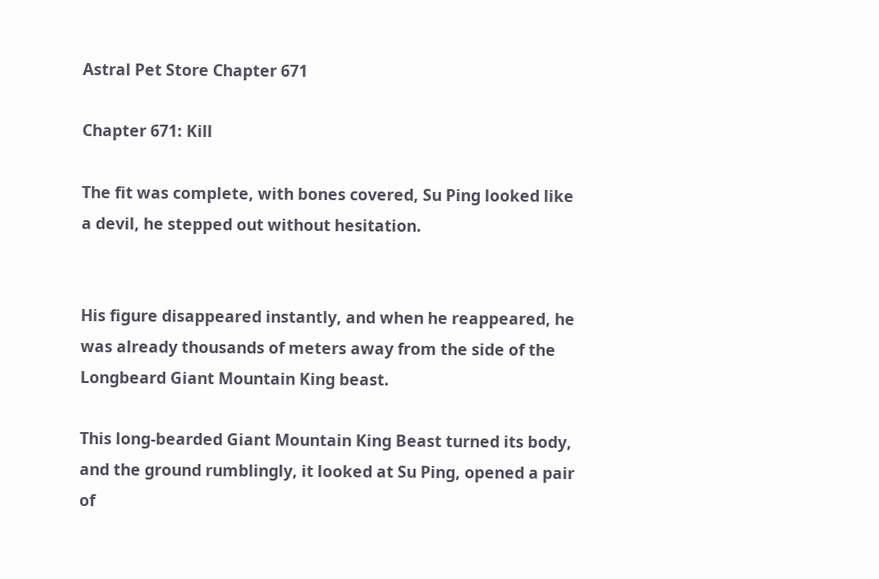Astral Pet Store Chapter 671

Chapter 671: Kill

The fit was complete, with bones covered, Su Ping looked like a devil, he stepped out without hesitation.


His figure disappeared instantly, and when he reappeared, he was already thousands of meters away from the side of the Longbeard Giant Mountain King beast.

This long-bearded Giant Mountain King Beast turned its body, and the ground rumblingly, it looked at Su Ping, opened a pair of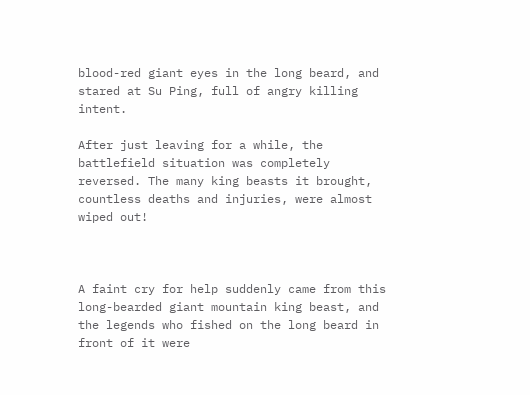blood-red giant eyes in the long beard, and stared at Su Ping, full of angry killing intent.

After just leaving for a while, the battlefield situation was completely reversed. The many king beasts it brought, countless deaths and injuries, were almost wiped out!



A faint cry for help suddenly came from this long-bearded giant mountain king beast, and the legends who fished on the long beard in front of it were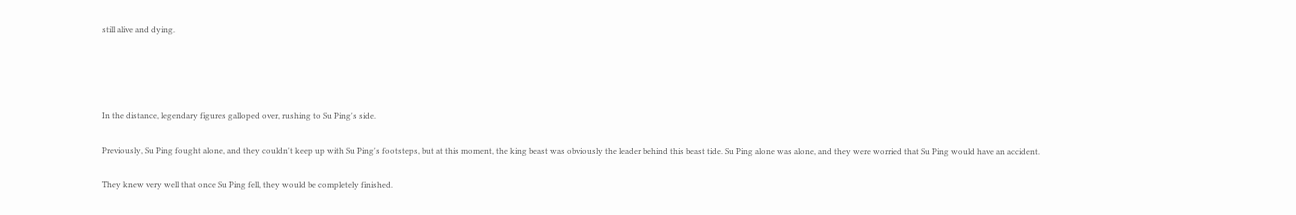still alive and dying.




In the distance, legendary figures galloped over, rushing to Su Ping's side.

Previously, Su Ping fought alone, and they couldn't keep up with Su Ping's footsteps, but at this moment, the king beast was obviously the leader behind this beast tide. Su Ping alone was alone, and they were worried that Su Ping would have an accident.

They knew very well that once Su Ping fell, they would be completely finished.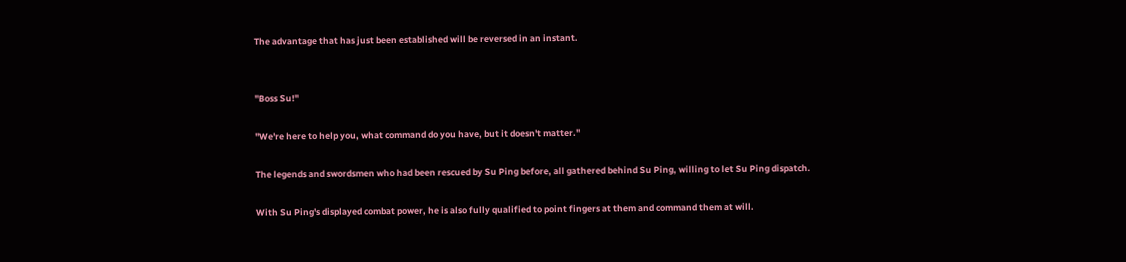The advantage that has just been established will be reversed in an instant.


"Boss Su!"

"We're here to help you, what command do you have, but it doesn't matter."

The legends and swordsmen who had been rescued by Su Ping before, all gathered behind Su Ping, willing to let Su Ping dispatch.

With Su Ping's displayed combat power, he is also fully qualified to point fingers at them and command them at will.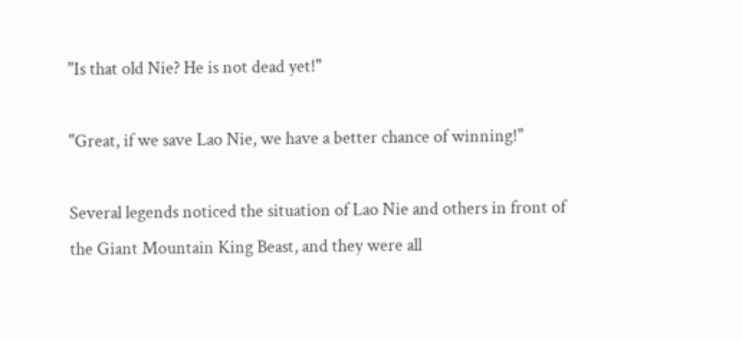"Is that old Nie? He is not dead yet!"

"Great, if we save Lao Nie, we have a better chance of winning!"

Several legends noticed the situation of Lao Nie and others in front of the Giant Mountain King Beast, and they were all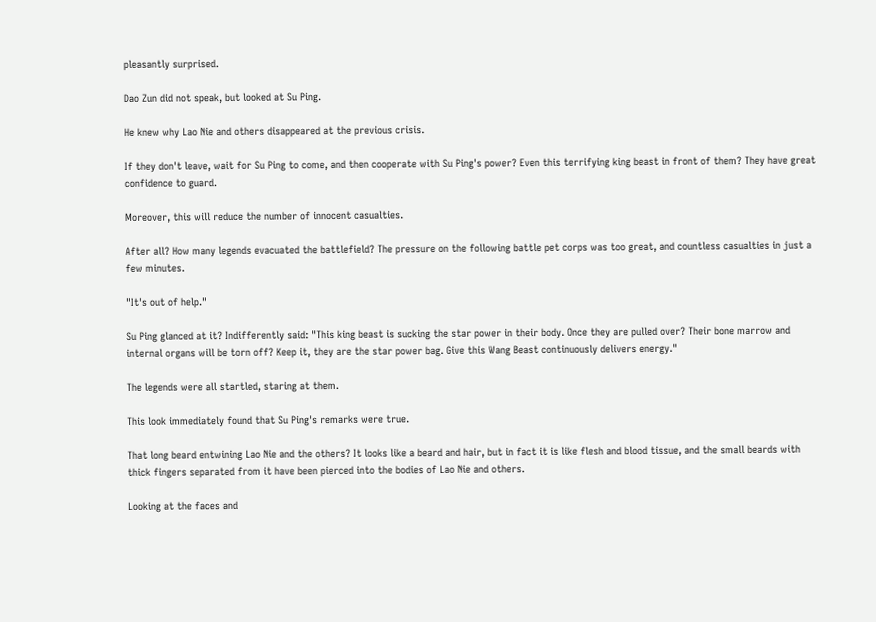pleasantly surprised.

Dao Zun did not speak, but looked at Su Ping.

He knew why Lao Nie and others disappeared at the previous crisis.

If they don't leave, wait for Su Ping to come, and then cooperate with Su Ping's power? Even this terrifying king beast in front of them? They have great confidence to guard.

Moreover, this will reduce the number of innocent casualties.

After all? How many legends evacuated the battlefield? The pressure on the following battle pet corps was too great, and countless casualties in just a few minutes.

"It's out of help."

Su Ping glanced at it? Indifferently said: "This king beast is sucking the star power in their body. Once they are pulled over? Their bone marrow and internal organs will be torn off? Keep it, they are the star power bag. Give this Wang Beast continuously delivers energy."

The legends were all startled, staring at them.

This look immediately found that Su Ping's remarks were true.

That long beard entwining Lao Nie and the others? It looks like a beard and hair, but in fact it is like flesh and blood tissue, and the small beards with thick fingers separated from it have been pierced into the bodies of Lao Nie and others.

Looking at the faces and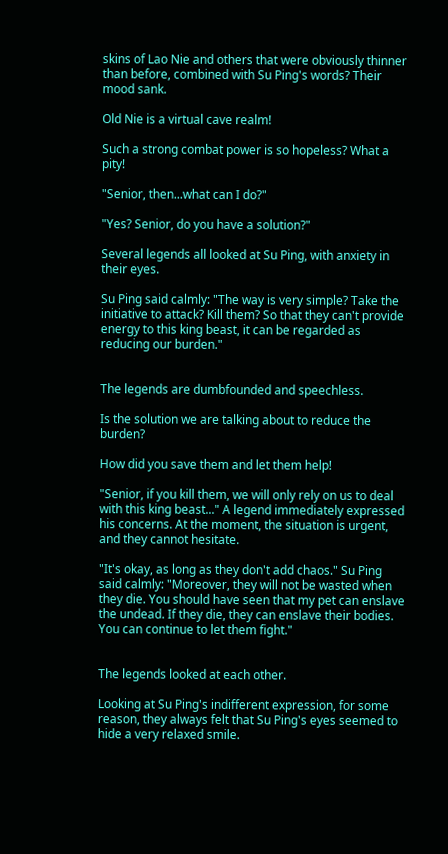skins of Lao Nie and others that were obviously thinner than before, combined with Su Ping's words? Their mood sank.

Old Nie is a virtual cave realm!

Such a strong combat power is so hopeless? What a pity!

"Senior, then...what can I do?"

"Yes? Senior, do you have a solution?"

Several legends all looked at Su Ping, with anxiety in their eyes.

Su Ping said calmly: "The way is very simple? Take the initiative to attack? Kill them? So that they can't provide energy to this king beast, it can be regarded as reducing our burden."


The legends are dumbfounded and speechless.

Is the solution we are talking about to reduce the burden?

How did you save them and let them help!

"Senior, if you kill them, we will only rely on us to deal with this king beast..." A legend immediately expressed his concerns. At the moment, the situation is urgent, and they cannot hesitate.

"It's okay, as long as they don't add chaos." Su Ping said calmly: "Moreover, they will not be wasted when they die. You should have seen that my pet can enslave the undead. If they die, they can enslave their bodies. You can continue to let them fight."


The legends looked at each other.

Looking at Su Ping's indifferent expression, for some reason, they always felt that Su Ping's eyes seemed to hide a very relaxed smile.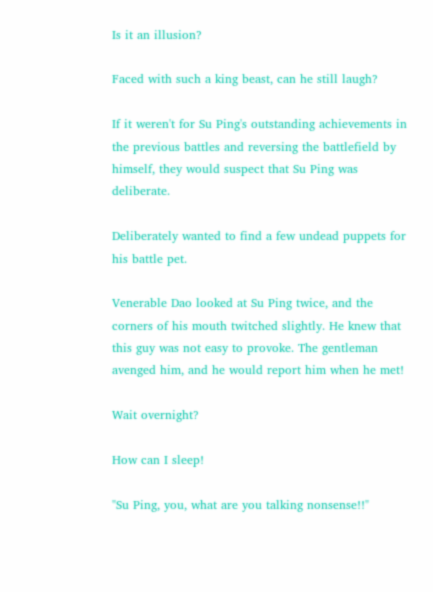Is it an illusion?

Faced with such a king beast, can he still laugh?

If it weren't for Su Ping's outstanding achievements in the previous battles and reversing the battlefield by himself, they would suspect that Su Ping was deliberate.

Deliberately wanted to find a few undead puppets for his battle pet.

Venerable Dao looked at Su Ping twice, and the corners of his mouth twitched slightly. He knew that this guy was not easy to provoke. The gentleman avenged him, and he would report him when he met!

Wait overnight?

How can I sleep!

"Su Ping, you, what are you talking nonsense!!"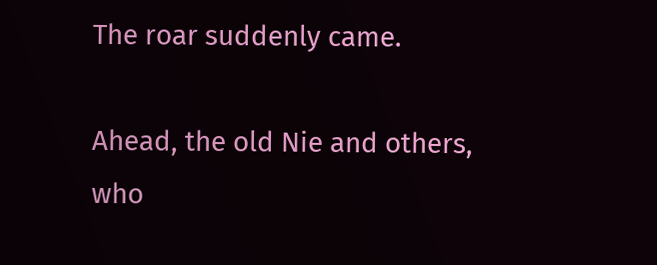The roar suddenly came.

Ahead, the old Nie and others, who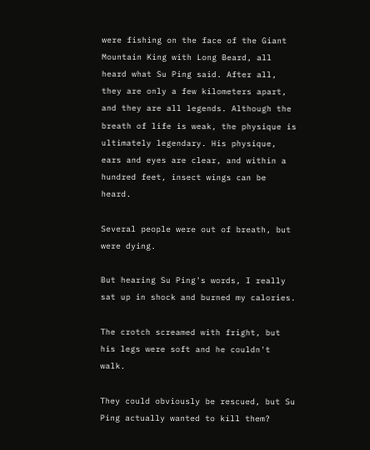were fishing on the face of the Giant Mountain King with Long Beard, all heard what Su Ping said. After all, they are only a few kilometers apart, and they are all legends. Although the breath of life is weak, the physique is ultimately legendary. His physique, ears and eyes are clear, and within a hundred feet, insect wings can be heard.

Several people were out of breath, but were dying.

But hearing Su Ping's words, I really sat up in shock and burned my calories.

The crotch screamed with fright, but his legs were soft and he couldn't walk.

They could obviously be rescued, but Su Ping actually wanted to kill them?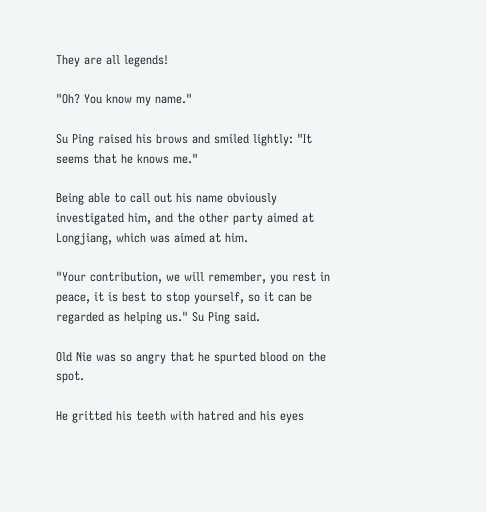They are all legends!

"Oh? You know my name."

Su Ping raised his brows and smiled lightly: "It seems that he knows me."

Being able to call out his name obviously investigated him, and the other party aimed at Longjiang, which was aimed at him.

"Your contribution, we will remember, you rest in peace, it is best to stop yourself, so it can be regarded as helping us." Su Ping said.

Old Nie was so angry that he spurted blood on the spot.

He gritted his teeth with hatred and his eyes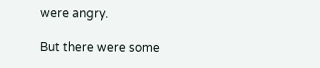were angry.

But there were some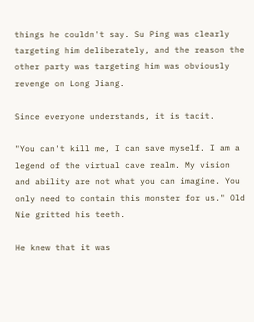things he couldn't say. Su Ping was clearly targeting him deliberately, and the reason the other party was targeting him was obviously revenge on Long Jiang.

Since everyone understands, it is tacit.

"You can't kill me, I can save myself. I am a legend of the virtual cave realm. My vision and ability are not what you can imagine. You only need to contain this monster for us." Old Nie gritted his teeth.

He knew that it was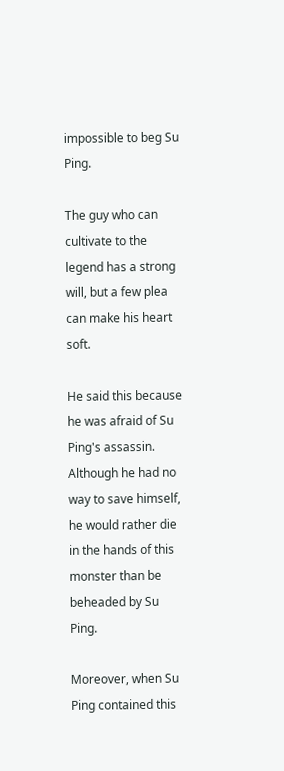impossible to beg Su Ping.

The guy who can cultivate to the legend has a strong will, but a few plea can make his heart soft.

He said this because he was afraid of Su Ping's assassin. Although he had no way to save himself, he would rather die in the hands of this monster than be beheaded by Su Ping.

Moreover, when Su Ping contained this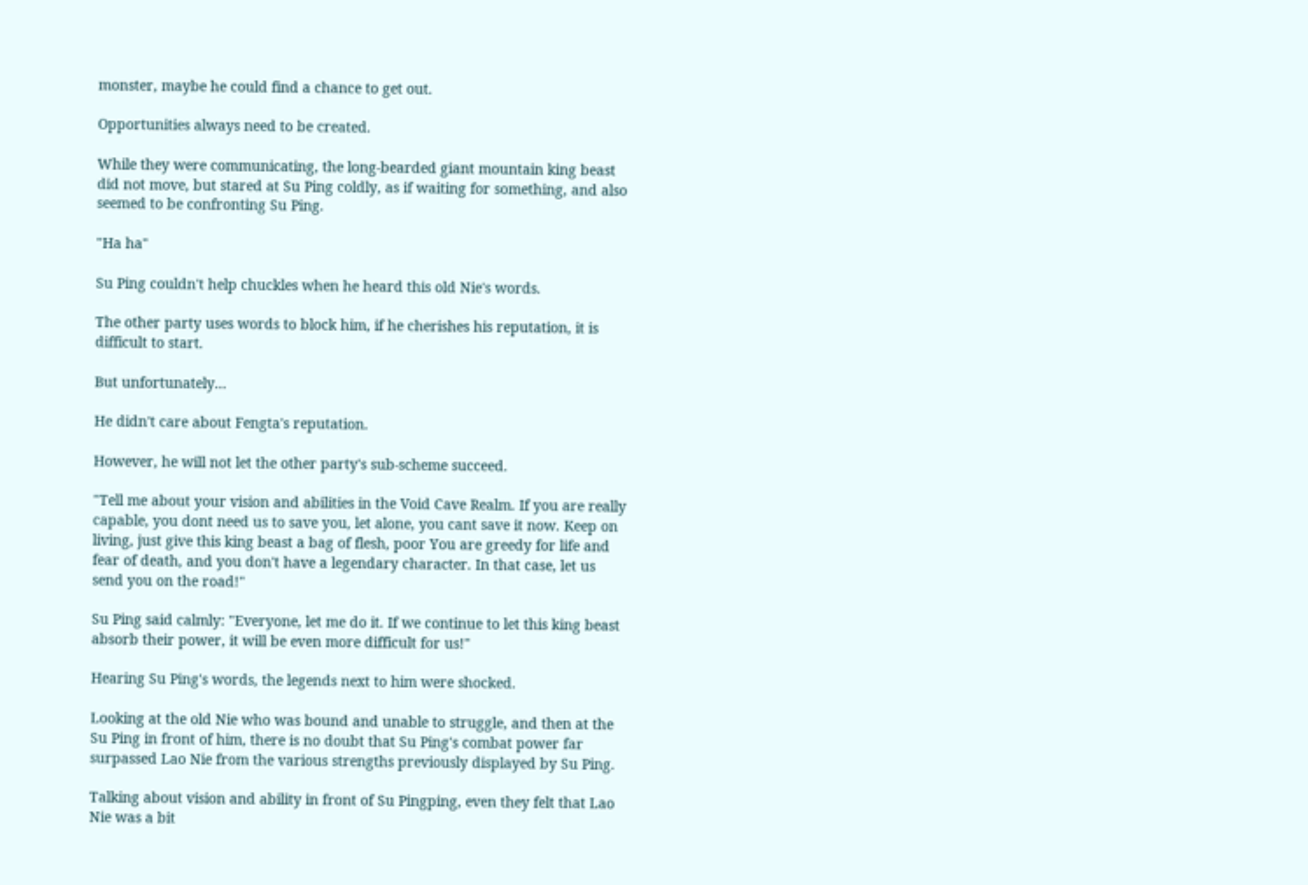monster, maybe he could find a chance to get out.

Opportunities always need to be created.

While they were communicating, the long-bearded giant mountain king beast did not move, but stared at Su Ping coldly, as if waiting for something, and also seemed to be confronting Su Ping.

"Ha ha"

Su Ping couldn't help chuckles when he heard this old Nie's words.

The other party uses words to block him, if he cherishes his reputation, it is difficult to start.

But unfortunately...

He didn't care about Fengta's reputation.

However, he will not let the other party's sub-scheme succeed.

"Tell me about your vision and abilities in the Void Cave Realm. If you are really capable, you dont need us to save you, let alone, you cant save it now. Keep on living, just give this king beast a bag of flesh, poor You are greedy for life and fear of death, and you don't have a legendary character. In that case, let us send you on the road!"

Su Ping said calmly: "Everyone, let me do it. If we continue to let this king beast absorb their power, it will be even more difficult for us!"

Hearing Su Ping's words, the legends next to him were shocked.

Looking at the old Nie who was bound and unable to struggle, and then at the Su Ping in front of him, there is no doubt that Su Ping's combat power far surpassed Lao Nie from the various strengths previously displayed by Su Ping.

Talking about vision and ability in front of Su Pingping, even they felt that Lao Nie was a bit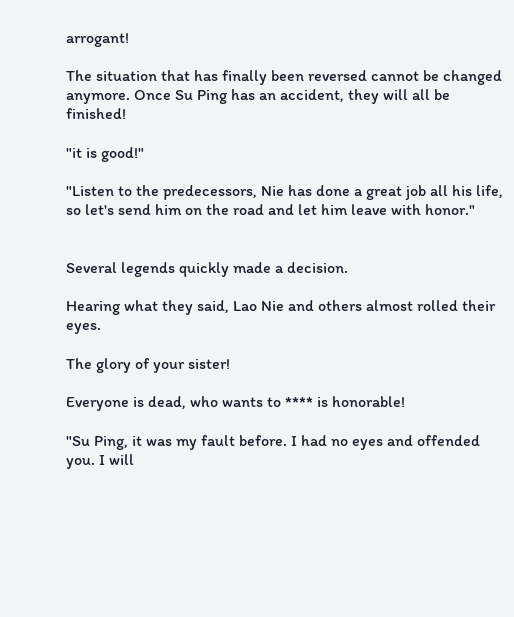arrogant!

The situation that has finally been reversed cannot be changed anymore. Once Su Ping has an accident, they will all be finished!

"it is good!"

"Listen to the predecessors, Nie has done a great job all his life, so let's send him on the road and let him leave with honor."


Several legends quickly made a decision.

Hearing what they said, Lao Nie and others almost rolled their eyes.

The glory of your sister!

Everyone is dead, who wants to **** is honorable!

"Su Ping, it was my fault before. I had no eyes and offended you. I will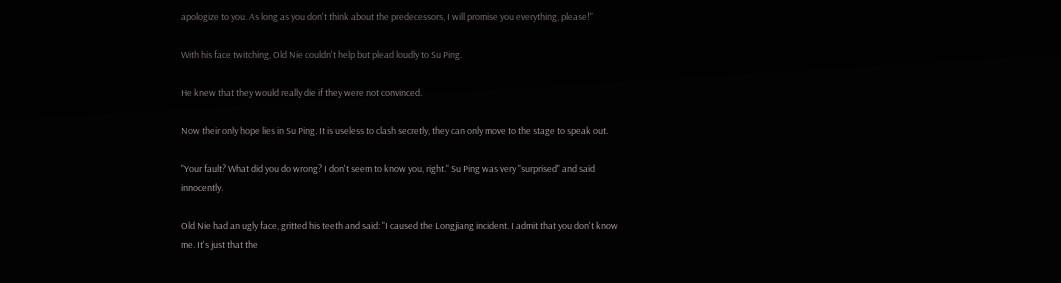apologize to you. As long as you don't think about the predecessors, I will promise you everything, please!"

With his face twitching, Old Nie couldn't help but plead loudly to Su Ping.

He knew that they would really die if they were not convinced.

Now their only hope lies in Su Ping. It is useless to clash secretly, they can only move to the stage to speak out.

"Your fault? What did you do wrong? I don't seem to know you, right." Su Ping was very "surprised" and said innocently.

Old Nie had an ugly face, gritted his teeth and said: "I caused the Longjiang incident. I admit that you don't know me. It's just that the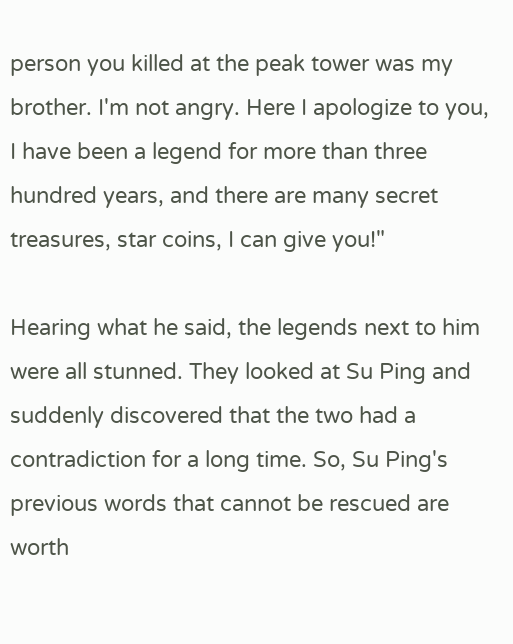person you killed at the peak tower was my brother. I'm not angry. Here I apologize to you, I have been a legend for more than three hundred years, and there are many secret treasures, star coins, I can give you!"

Hearing what he said, the legends next to him were all stunned. They looked at Su Ping and suddenly discovered that the two had a contradiction for a long time. So, Su Ping's previous words that cannot be rescued are worth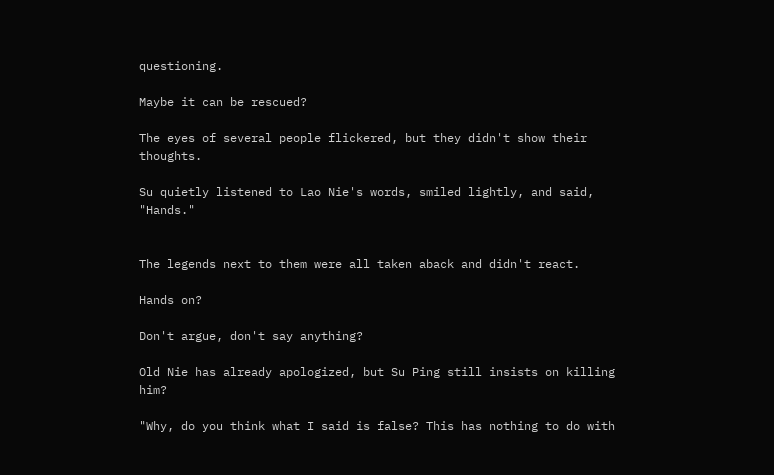questioning.

Maybe it can be rescued?

The eyes of several people flickered, but they didn't show their thoughts.

Su quietly listened to Lao Nie's words, smiled lightly, and said, "Hands."


The legends next to them were all taken aback and didn't react.

Hands on?

Don't argue, don't say anything?

Old Nie has already apologized, but Su Ping still insists on killing him?

"Why, do you think what I said is false? This has nothing to do with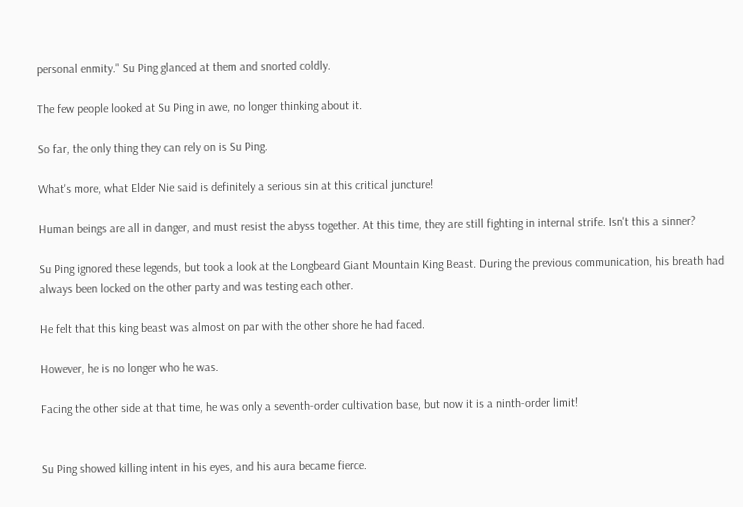personal enmity." Su Ping glanced at them and snorted coldly.

The few people looked at Su Ping in awe, no longer thinking about it.

So far, the only thing they can rely on is Su Ping.

What's more, what Elder Nie said is definitely a serious sin at this critical juncture!

Human beings are all in danger, and must resist the abyss together. At this time, they are still fighting in internal strife. Isn't this a sinner?

Su Ping ignored these legends, but took a look at the Longbeard Giant Mountain King Beast. During the previous communication, his breath had always been locked on the other party and was testing each other.

He felt that this king beast was almost on par with the other shore he had faced.

However, he is no longer who he was.

Facing the other side at that time, he was only a seventh-order cultivation base, but now it is a ninth-order limit!


Su Ping showed killing intent in his eyes, and his aura became fierce.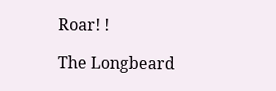Roar! !

The Longbeard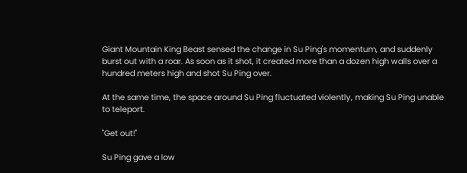Giant Mountain King Beast sensed the change in Su Ping's momentum, and suddenly burst out with a roar. As soon as it shot, it created more than a dozen high walls over a hundred meters high and shot Su Ping over.

At the same time, the space around Su Ping fluctuated violently, making Su Ping unable to teleport.

"Get out!"

Su Ping gave a low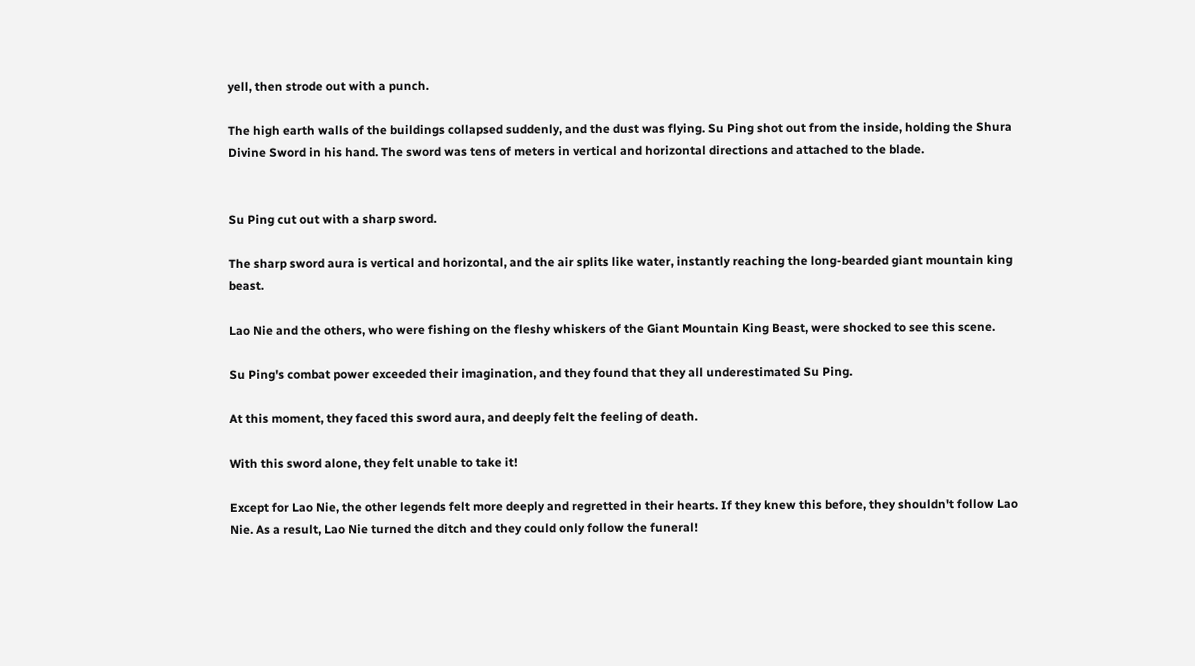yell, then strode out with a punch.

The high earth walls of the buildings collapsed suddenly, and the dust was flying. Su Ping shot out from the inside, holding the Shura Divine Sword in his hand. The sword was tens of meters in vertical and horizontal directions and attached to the blade.


Su Ping cut out with a sharp sword.

The sharp sword aura is vertical and horizontal, and the air splits like water, instantly reaching the long-bearded giant mountain king beast.

Lao Nie and the others, who were fishing on the fleshy whiskers of the Giant Mountain King Beast, were shocked to see this scene.

Su Ping's combat power exceeded their imagination, and they found that they all underestimated Su Ping.

At this moment, they faced this sword aura, and deeply felt the feeling of death.

With this sword alone, they felt unable to take it!

Except for Lao Nie, the other legends felt more deeply and regretted in their hearts. If they knew this before, they shouldn't follow Lao Nie. As a result, Lao Nie turned the ditch and they could only follow the funeral!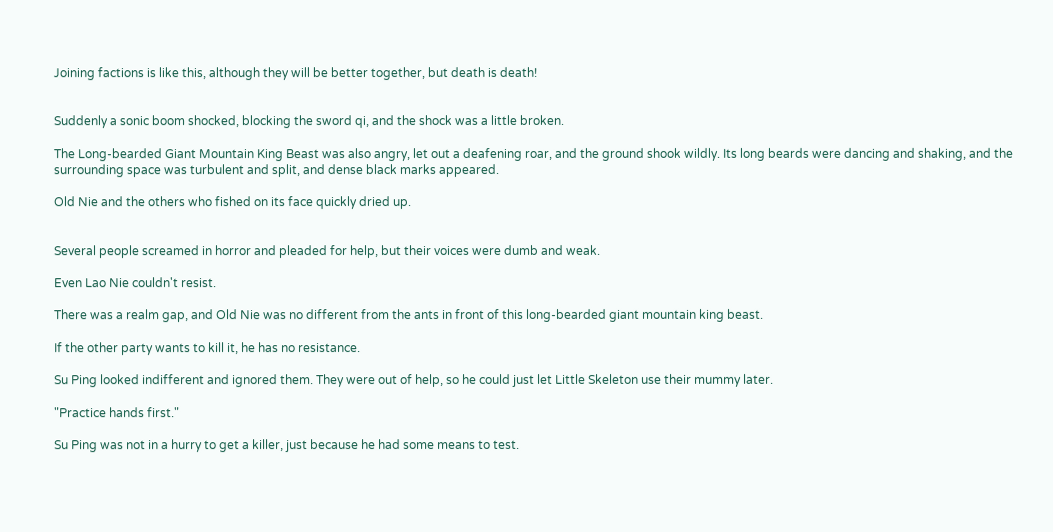Joining factions is like this, although they will be better together, but death is death!


Suddenly a sonic boom shocked, blocking the sword qi, and the shock was a little broken.

The Long-bearded Giant Mountain King Beast was also angry, let out a deafening roar, and the ground shook wildly. Its long beards were dancing and shaking, and the surrounding space was turbulent and split, and dense black marks appeared.

Old Nie and the others who fished on its face quickly dried up.


Several people screamed in horror and pleaded for help, but their voices were dumb and weak.

Even Lao Nie couldn't resist.

There was a realm gap, and Old Nie was no different from the ants in front of this long-bearded giant mountain king beast.

If the other party wants to kill it, he has no resistance.

Su Ping looked indifferent and ignored them. They were out of help, so he could just let Little Skeleton use their mummy later.

"Practice hands first."

Su Ping was not in a hurry to get a killer, just because he had some means to test.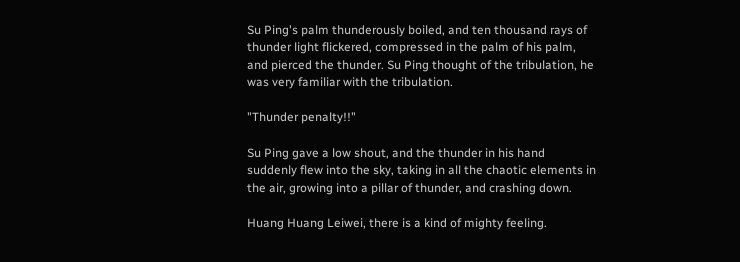Su Ping's palm thunderously boiled, and ten thousand rays of thunder light flickered, compressed in the palm of his palm, and pierced the thunder. Su Ping thought of the tribulation, he was very familiar with the tribulation.

"Thunder penalty!!"

Su Ping gave a low shout, and the thunder in his hand suddenly flew into the sky, taking in all the chaotic elements in the air, growing into a pillar of thunder, and crashing down.

Huang Huang Leiwei, there is a kind of mighty feeling.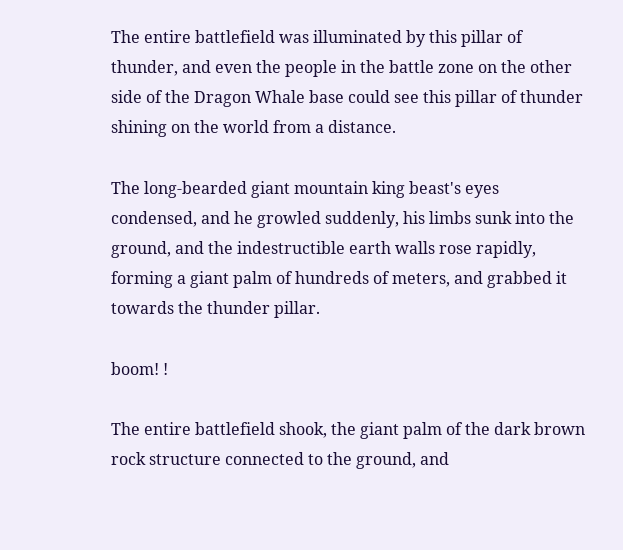The entire battlefield was illuminated by this pillar of thunder, and even the people in the battle zone on the other side of the Dragon Whale base could see this pillar of thunder shining on the world from a distance.

The long-bearded giant mountain king beast's eyes condensed, and he growled suddenly, his limbs sunk into the ground, and the indestructible earth walls rose rapidly, forming a giant palm of hundreds of meters, and grabbed it towards the thunder pillar.

boom! !

The entire battlefield shook, the giant palm of the dark brown rock structure connected to the ground, and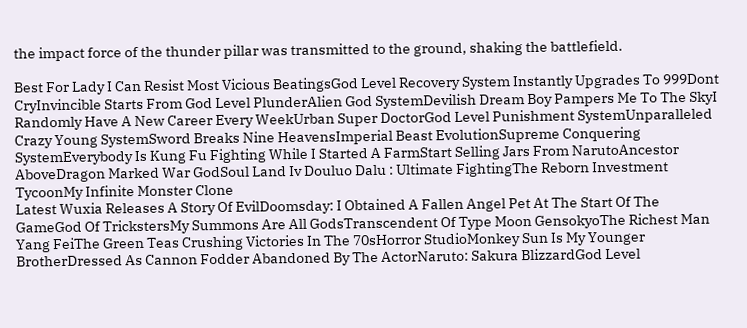the impact force of the thunder pillar was transmitted to the ground, shaking the battlefield.

Best For Lady I Can Resist Most Vicious BeatingsGod Level Recovery System Instantly Upgrades To 999Dont CryInvincible Starts From God Level PlunderAlien God SystemDevilish Dream Boy Pampers Me To The SkyI Randomly Have A New Career Every WeekUrban Super DoctorGod Level Punishment SystemUnparalleled Crazy Young SystemSword Breaks Nine HeavensImperial Beast EvolutionSupreme Conquering SystemEverybody Is Kung Fu Fighting While I Started A FarmStart Selling Jars From NarutoAncestor AboveDragon Marked War GodSoul Land Iv Douluo Dalu : Ultimate FightingThe Reborn Investment TycoonMy Infinite Monster Clone
Latest Wuxia Releases A Story Of EvilDoomsday: I Obtained A Fallen Angel Pet At The Start Of The GameGod Of TrickstersMy Summons Are All GodsTranscendent Of Type Moon GensokyoThe Richest Man Yang FeiThe Green Teas Crushing Victories In The 70sHorror StudioMonkey Sun Is My Younger BrotherDressed As Cannon Fodder Abandoned By The ActorNaruto: Sakura BlizzardGod Level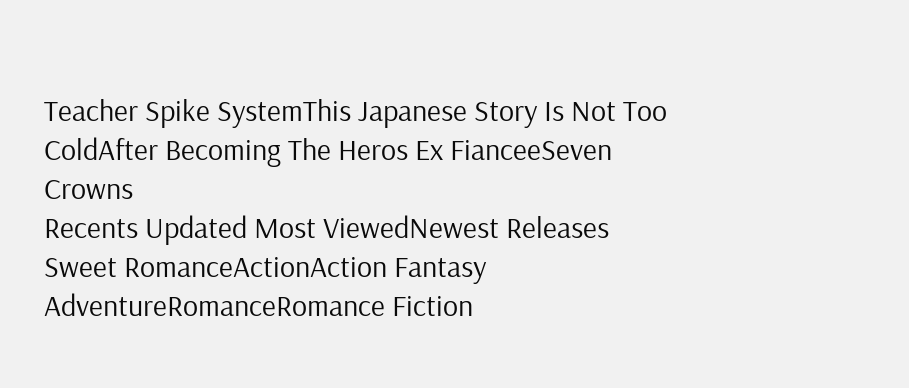Teacher Spike SystemThis Japanese Story Is Not Too ColdAfter Becoming The Heros Ex FianceeSeven Crowns
Recents Updated Most ViewedNewest Releases
Sweet RomanceActionAction Fantasy
AdventureRomanceRomance Fiction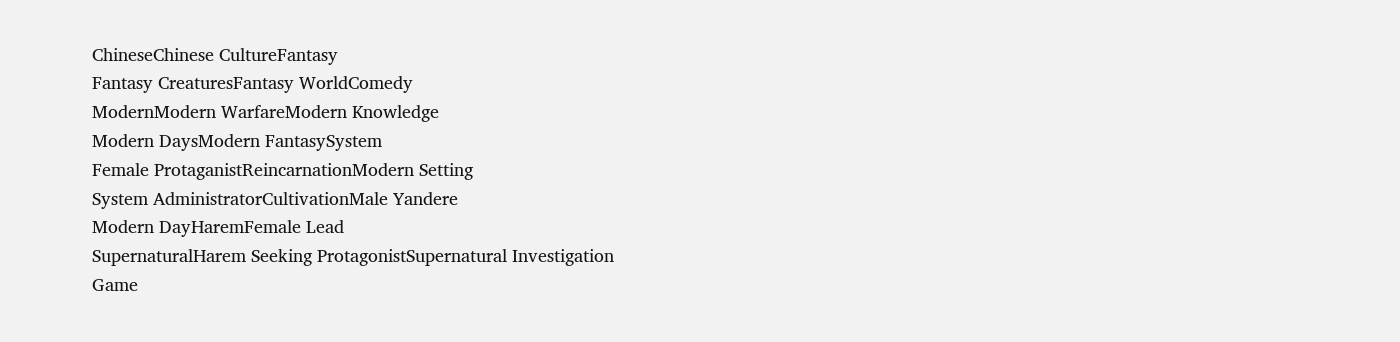ChineseChinese CultureFantasy
Fantasy CreaturesFantasy WorldComedy
ModernModern WarfareModern Knowledge
Modern DaysModern FantasySystem
Female ProtaganistReincarnationModern Setting
System AdministratorCultivationMale Yandere
Modern DayHaremFemale Lead
SupernaturalHarem Seeking ProtagonistSupernatural Investigation
Game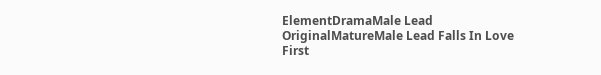ElementDramaMale Lead
OriginalMatureMale Lead Falls In Love First